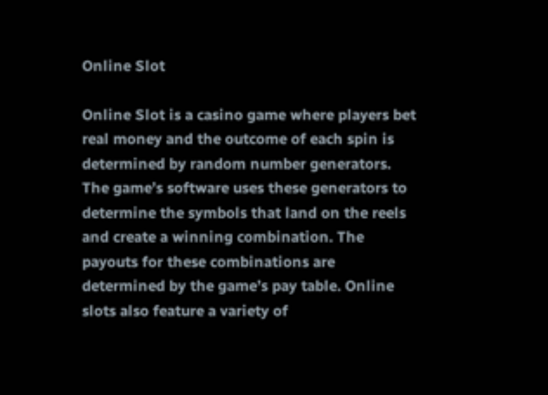Online Slot

Online Slot is a casino game where players bet real money and the outcome of each spin is determined by random number generators. The game’s software uses these generators to determine the symbols that land on the reels and create a winning combination. The payouts for these combinations are determined by the game’s pay table. Online slots also feature a variety of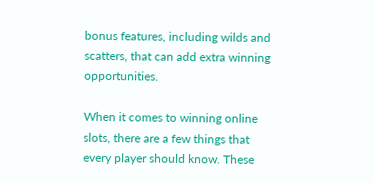bonus features, including wilds and scatters, that can add extra winning opportunities.

When it comes to winning online slots, there are a few things that every player should know. These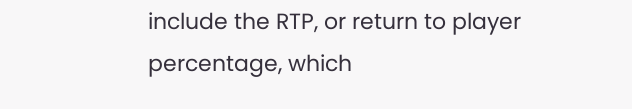include the RTP, or return to player percentage, which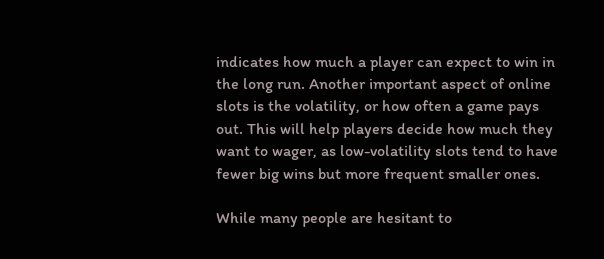indicates how much a player can expect to win in the long run. Another important aspect of online slots is the volatility, or how often a game pays out. This will help players decide how much they want to wager, as low-volatility slots tend to have fewer big wins but more frequent smaller ones.

While many people are hesitant to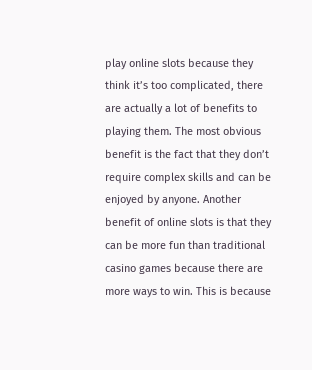play online slots because they think it’s too complicated, there are actually a lot of benefits to playing them. The most obvious benefit is the fact that they don’t require complex skills and can be enjoyed by anyone. Another benefit of online slots is that they can be more fun than traditional casino games because there are more ways to win. This is because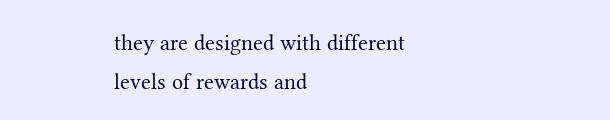they are designed with different levels of rewards and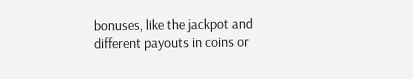bonuses, like the jackpot and different payouts in coins or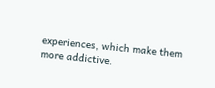experiences, which make them more addictive.